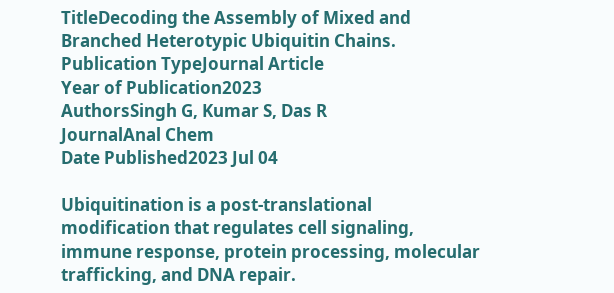TitleDecoding the Assembly of Mixed and Branched Heterotypic Ubiquitin Chains.
Publication TypeJournal Article
Year of Publication2023
AuthorsSingh G, Kumar S, Das R
JournalAnal Chem
Date Published2023 Jul 04

Ubiquitination is a post-translational modification that regulates cell signaling, immune response, protein processing, molecular trafficking, and DNA repair.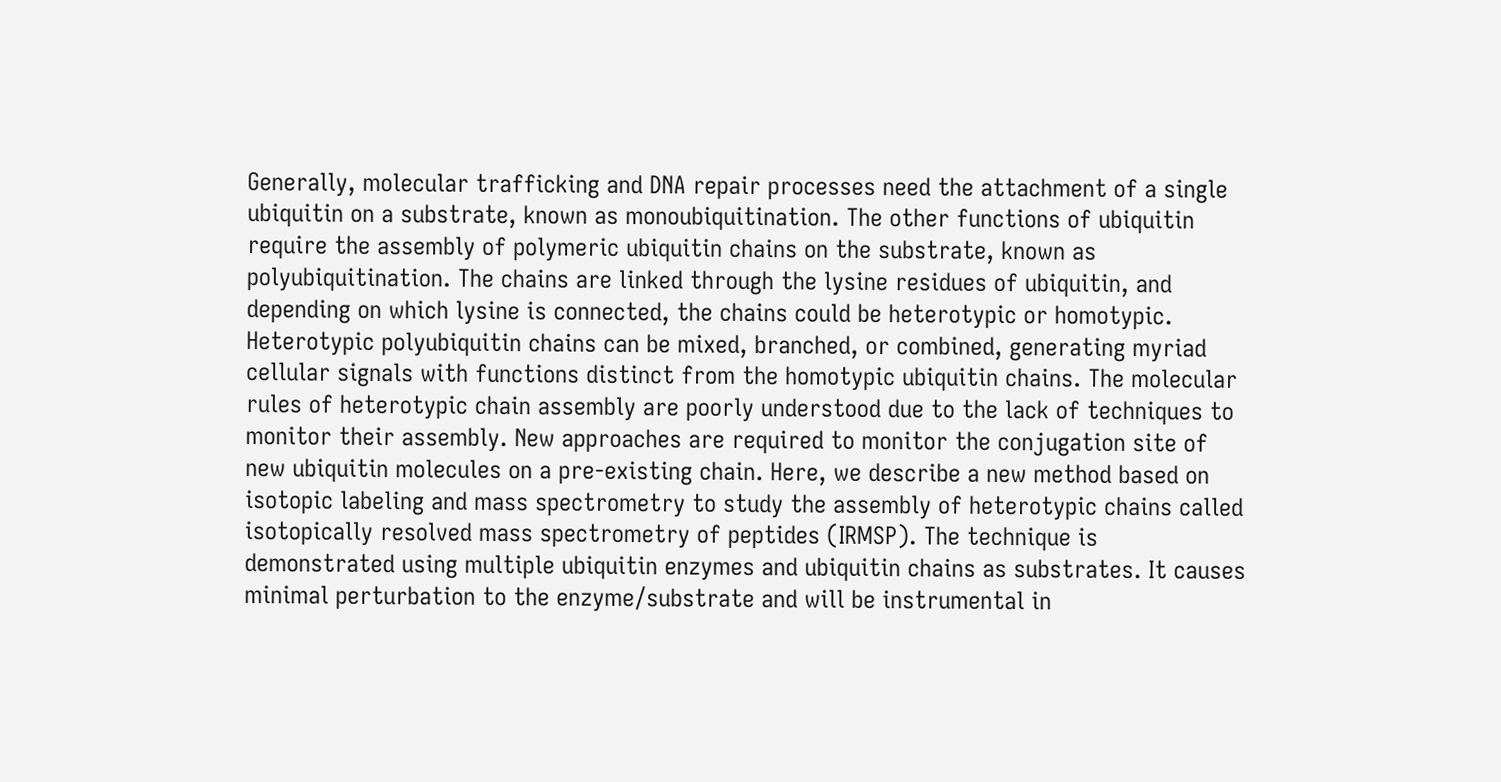Generally, molecular trafficking and DNA repair processes need the attachment of a single ubiquitin on a substrate, known as monoubiquitination. The other functions of ubiquitin require the assembly of polymeric ubiquitin chains on the substrate, known as polyubiquitination. The chains are linked through the lysine residues of ubiquitin, and depending on which lysine is connected, the chains could be heterotypic or homotypic. Heterotypic polyubiquitin chains can be mixed, branched, or combined, generating myriad cellular signals with functions distinct from the homotypic ubiquitin chains. The molecular rules of heterotypic chain assembly are poorly understood due to the lack of techniques to monitor their assembly. New approaches are required to monitor the conjugation site of new ubiquitin molecules on a pre-existing chain. Here, we describe a new method based on isotopic labeling and mass spectrometry to study the assembly of heterotypic chains called isotopically resolved mass spectrometry of peptides (IRMSP). The technique is demonstrated using multiple ubiquitin enzymes and ubiquitin chains as substrates. It causes minimal perturbation to the enzyme/substrate and will be instrumental in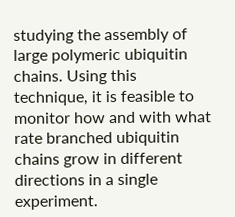studying the assembly of large polymeric ubiquitin chains. Using this technique, it is feasible to monitor how and with what rate branched ubiquitin chains grow in different directions in a single experiment.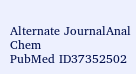Alternate JournalAnal Chem
PubMed ID37352502